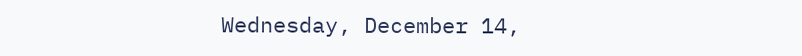Wednesday, December 14,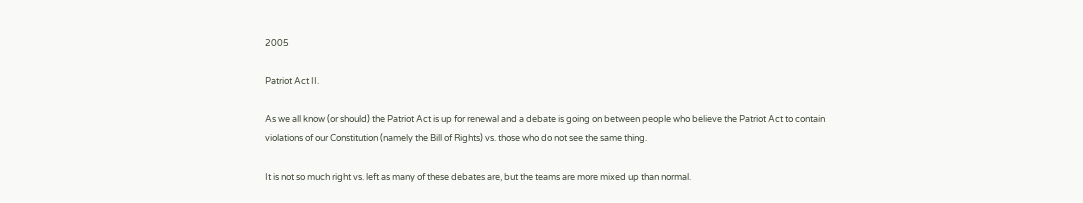2005

Patriot Act II.

As we all know (or should) the Patriot Act is up for renewal and a debate is going on between people who believe the Patriot Act to contain violations of our Constitution (namely the Bill of Rights) vs. those who do not see the same thing.

It is not so much right vs. left as many of these debates are, but the teams are more mixed up than normal.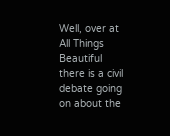Well, over at All Things Beautiful there is a civil debate going on about the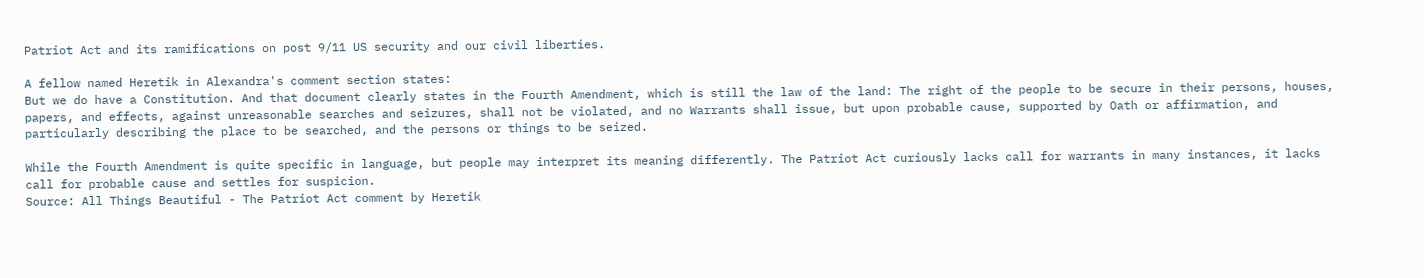Patriot Act and its ramifications on post 9/11 US security and our civil liberties.

A fellow named Heretik in Alexandra's comment section states:
But we do have a Constitution. And that document clearly states in the Fourth Amendment, which is still the law of the land: The right of the people to be secure in their persons, houses, papers, and effects, against unreasonable searches and seizures, shall not be violated, and no Warrants shall issue, but upon probable cause, supported by Oath or affirmation, and particularly describing the place to be searched, and the persons or things to be seized.

While the Fourth Amendment is quite specific in language, but people may interpret its meaning differently. The Patriot Act curiously lacks call for warrants in many instances, it lacks call for probable cause and settles for suspicion.
Source: All Things Beautiful - The Patriot Act comment by Heretik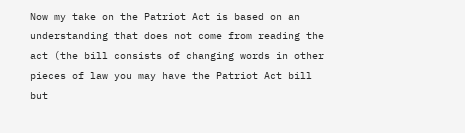Now my take on the Patriot Act is based on an understanding that does not come from reading the act (the bill consists of changing words in other pieces of law you may have the Patriot Act bill but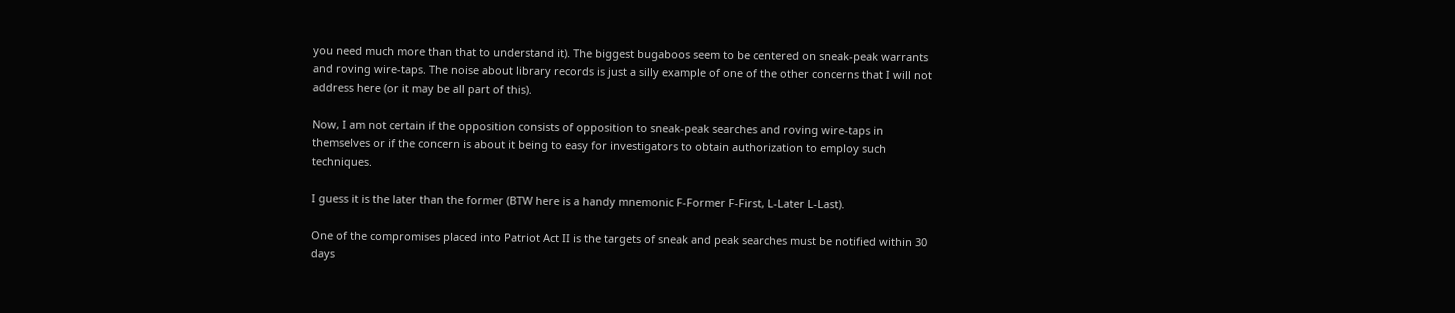you need much more than that to understand it). The biggest bugaboos seem to be centered on sneak-peak warrants and roving wire-taps. The noise about library records is just a silly example of one of the other concerns that I will not address here (or it may be all part of this).

Now, I am not certain if the opposition consists of opposition to sneak-peak searches and roving wire-taps in themselves or if the concern is about it being to easy for investigators to obtain authorization to employ such techniques.

I guess it is the later than the former (BTW here is a handy mnemonic F-Former F-First, L-Later L-Last).

One of the compromises placed into Patriot Act II is the targets of sneak and peak searches must be notified within 30 days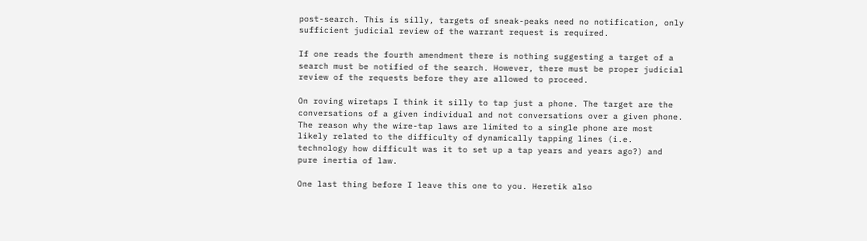post-search. This is silly, targets of sneak-peaks need no notification, only sufficient judicial review of the warrant request is required.

If one reads the fourth amendment there is nothing suggesting a target of a search must be notified of the search. However, there must be proper judicial review of the requests before they are allowed to proceed.

On roving wiretaps I think it silly to tap just a phone. The target are the conversations of a given individual and not conversations over a given phone. The reason why the wire-tap laws are limited to a single phone are most likely related to the difficulty of dynamically tapping lines (i.e. technology how difficult was it to set up a tap years and years ago?) and pure inertia of law.

One last thing before I leave this one to you. Heretik also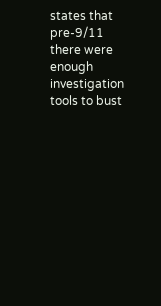states that pre-9/11 there were enough investigation tools to bust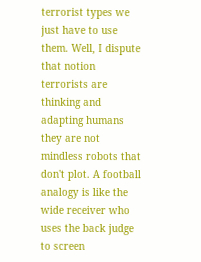terrorist types we just have to use them. Well, I dispute that notion terrorists are thinking and adapting humans they are not mindless robots that don't plot. A football analogy is like the wide receiver who uses the back judge to screen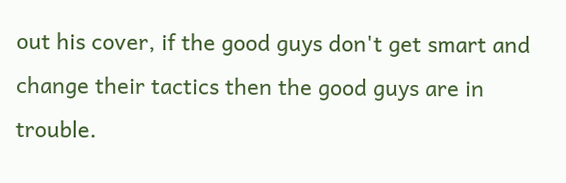out his cover, if the good guys don't get smart and change their tactics then the good guys are in trouble.